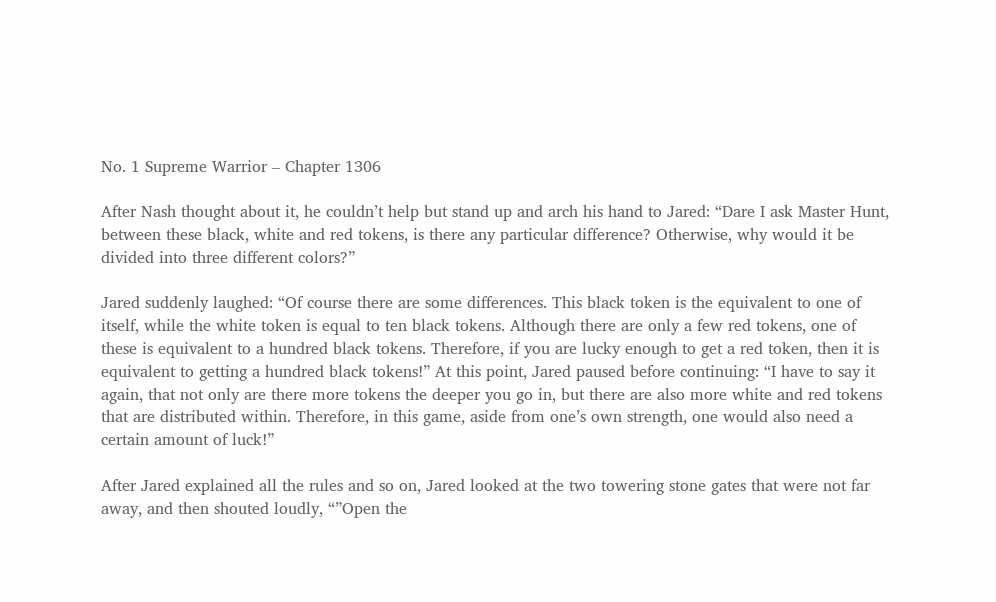No. 1 Supreme Warrior – Chapter 1306

After Nash thought about it, he couldn’t help but stand up and arch his hand to Jared: “Dare I ask Master Hunt, between these black, white and red tokens, is there any particular difference? Otherwise, why would it be divided into three different colors?”

Jared suddenly laughed: “Of course there are some differences. This black token is the equivalent to one of itself, while the white token is equal to ten black tokens. Although there are only a few red tokens, one of these is equivalent to a hundred black tokens. Therefore, if you are lucky enough to get a red token, then it is equivalent to getting a hundred black tokens!” At this point, Jared paused before continuing: “I have to say it again, that not only are there more tokens the deeper you go in, but there are also more white and red tokens that are distributed within. Therefore, in this game, aside from one’s own strength, one would also need a certain amount of luck!”

After Jared explained all the rules and so on, Jared looked at the two towering stone gates that were not far away, and then shouted loudly, “”Open the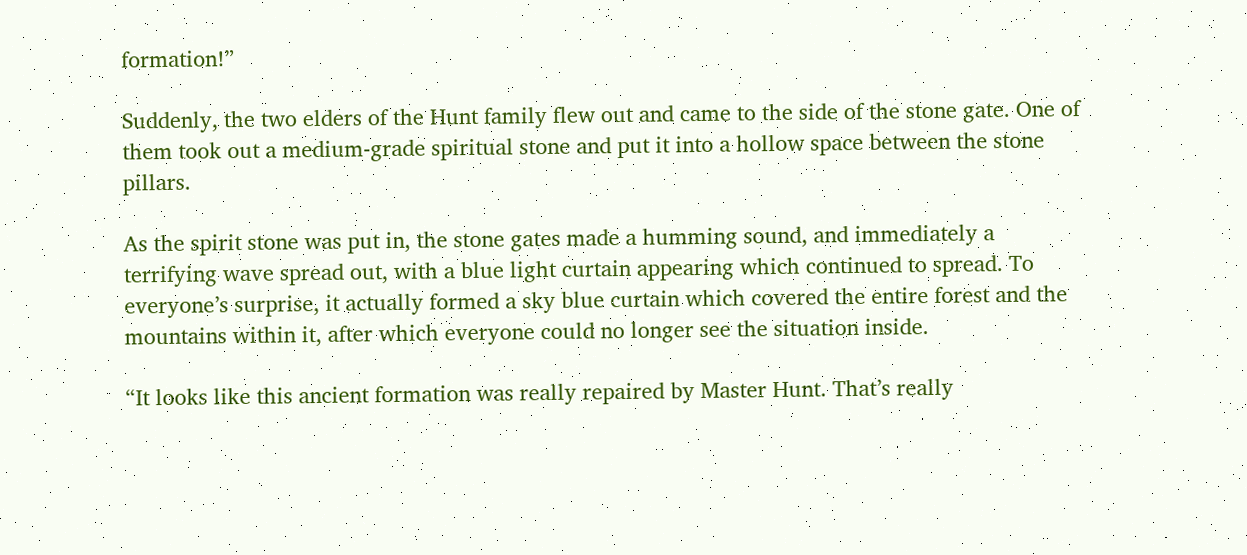formation!”

Suddenly, the two elders of the Hunt family flew out and came to the side of the stone gate. One of them took out a medium-grade spiritual stone and put it into a hollow space between the stone pillars.

As the spirit stone was put in, the stone gates made a humming sound, and immediately a terrifying wave spread out, with a blue light curtain appearing which continued to spread. To everyone’s surprise, it actually formed a sky blue curtain which covered the entire forest and the mountains within it, after which everyone could no longer see the situation inside.

“It looks like this ancient formation was really repaired by Master Hunt. That’s really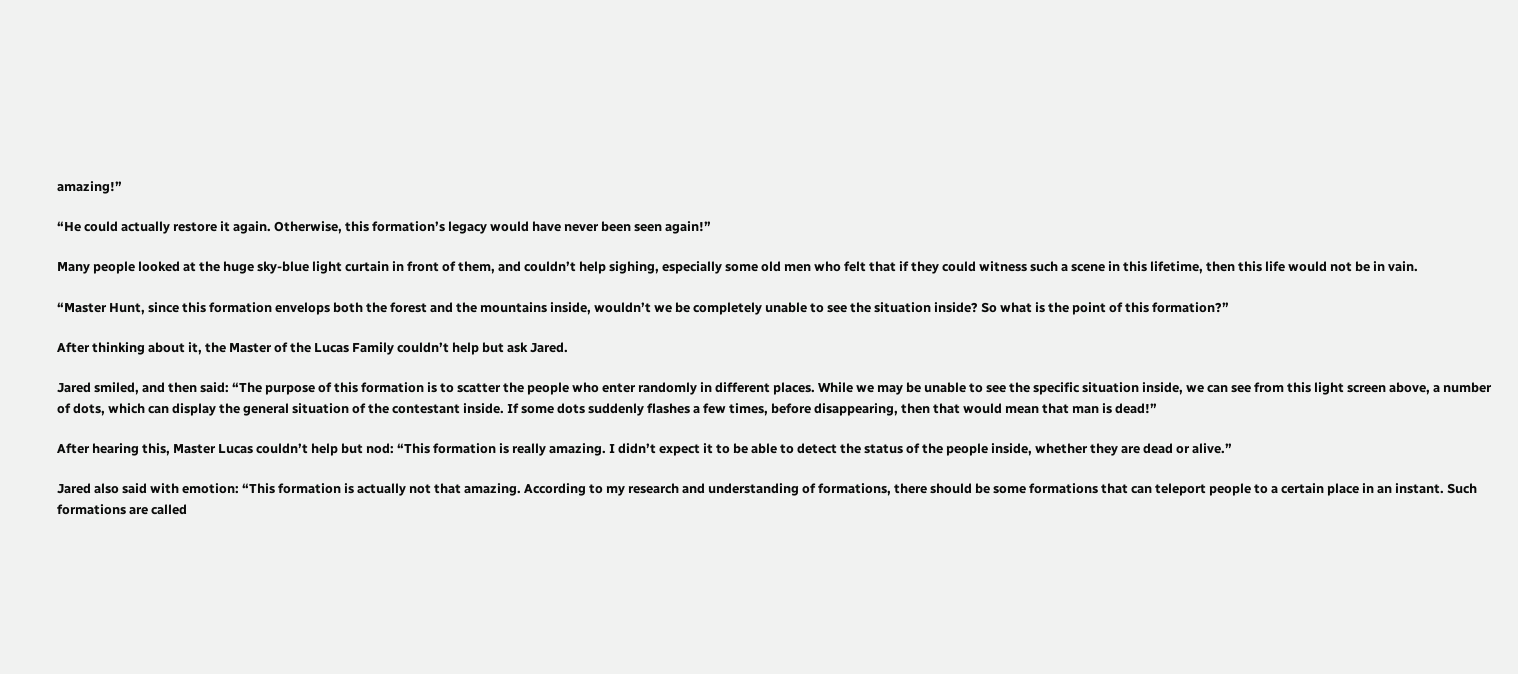amazing!”

“He could actually restore it again. Otherwise, this formation’s legacy would have never been seen again!”

Many people looked at the huge sky-blue light curtain in front of them, and couldn’t help sighing, especially some old men who felt that if they could witness such a scene in this lifetime, then this life would not be in vain.

“Master Hunt, since this formation envelops both the forest and the mountains inside, wouldn’t we be completely unable to see the situation inside? So what is the point of this formation?”

After thinking about it, the Master of the Lucas Family couldn’t help but ask Jared.

Jared smiled, and then said: “The purpose of this formation is to scatter the people who enter randomly in different places. While we may be unable to see the specific situation inside, we can see from this light screen above, a number of dots, which can display the general situation of the contestant inside. If some dots suddenly flashes a few times, before disappearing, then that would mean that man is dead!”

After hearing this, Master Lucas couldn’t help but nod: “This formation is really amazing. I didn’t expect it to be able to detect the status of the people inside, whether they are dead or alive.”

Jared also said with emotion: “This formation is actually not that amazing. According to my research and understanding of formations, there should be some formations that can teleport people to a certain place in an instant. Such formations are called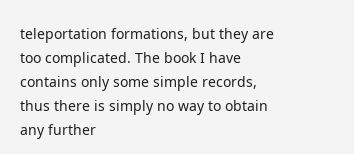teleportation formations, but they are too complicated. The book I have contains only some simple records, thus there is simply no way to obtain any further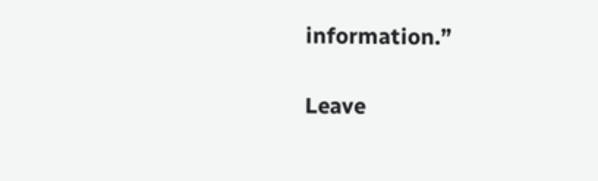information.”

Leave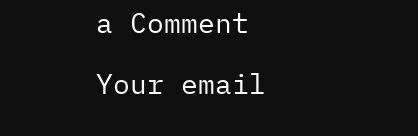a Comment

Your email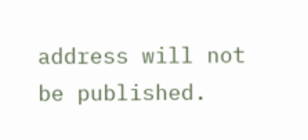address will not be published.